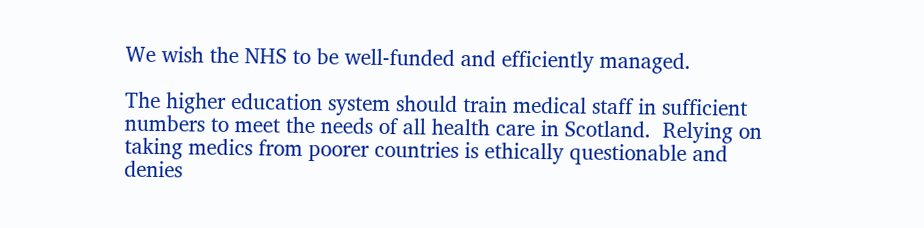We wish the NHS to be well-funded and efficiently managed.

The higher education system should train medical staff in sufficient numbers to meet the needs of all health care in Scotland.  Relying on taking medics from poorer countries is ethically questionable and denies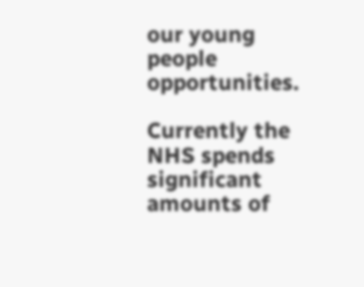our young people opportunities.

Currently the NHS spends significant amounts of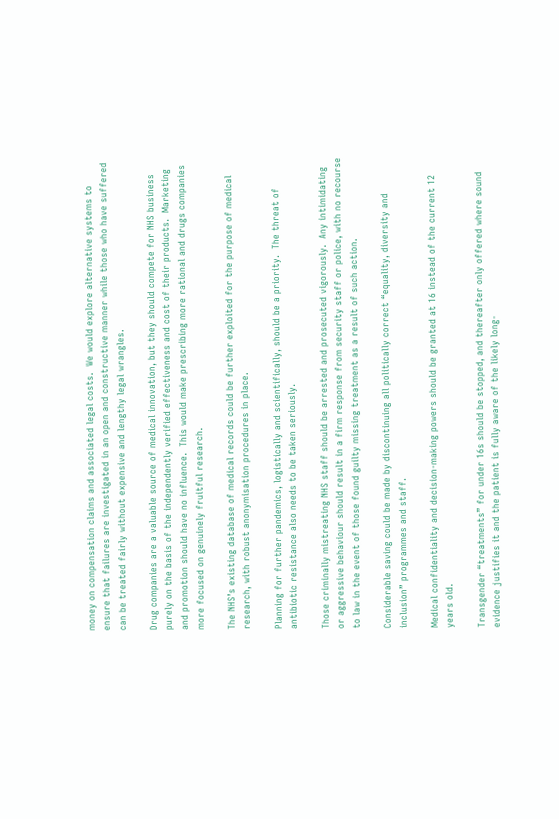money on compensation claims and associated legal costs.  We would explore alternative systems to ensure that failures are investigated in an open and constructive manner while those who have suffered can be treated fairly without expensive and lengthy legal wrangles.

Drug companies are a valuable source of medical innovation, but they should compete for NHS business purely on the basis of the independently verified effectiveness and cost of their products.  Marketing and promotion should have no influence.  This would make prescribing more rational and drugs companies more focused on genuinely fruitful research.

The NHS’s existing database of medical records could be further exploited for the purpose of medical research, with robust anonymisation procedures in place.

Planning for further pandemics, logistically and scientifically, should be a priority.  The threat of antibiotic resistance also needs to be taken seriously.

Those criminally mistreating NHS staff should be arrested and prosecuted vigorously.  Any intimidating or aggressive behaviour should result in a firm response from security staff or police, with no recourse to law in the event of those found guilty missing treatment as a result of such action.

Considerable saving could be made by discontinuing all politically correct “equality, diversity and inclusion” programmes and staff.

Medical confidentiality and decision-making powers should be granted at 16 instead of the current 12 years old.

Transgender “treatments” for under 16s should be stopped, and thereafter only offered where sound evidence justifies it and the patient is fully aware of the likely long-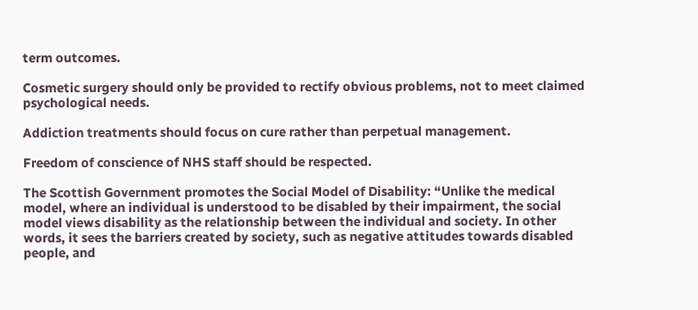term outcomes.

Cosmetic surgery should only be provided to rectify obvious problems, not to meet claimed psychological needs.

Addiction treatments should focus on cure rather than perpetual management.

Freedom of conscience of NHS staff should be respected.

The Scottish Government promotes the Social Model of Disability: “Unlike the medical model, where an individual is understood to be disabled by their impairment, the social model views disability as the relationship between the individual and society. In other words, it sees the barriers created by society, such as negative attitudes towards disabled people, and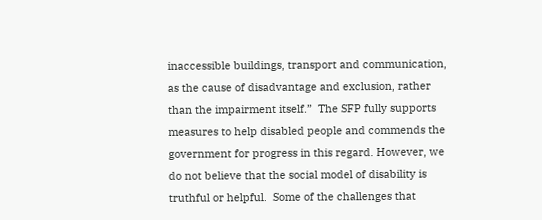inaccessible buildings, transport and communication, as the cause of disadvantage and exclusion, rather than the impairment itself.”  The SFP fully supports measures to help disabled people and commends the government for progress in this regard. However, we do not believe that the social model of disability is truthful or helpful.  Some of the challenges that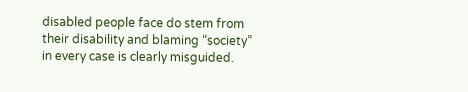disabled people face do stem from their disability and blaming “society” in every case is clearly misguided.